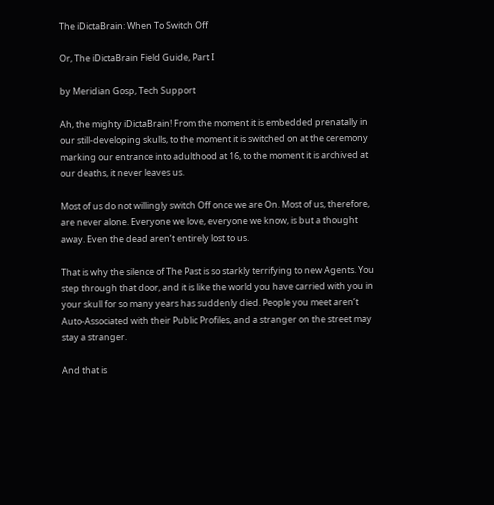The iDictaBrain: When To Switch Off

Or, The iDictaBrain Field Guide, Part I

by Meridian Gosp, Tech Support

Ah, the mighty iDictaBrain! From the moment it is embedded prenatally in our still-developing skulls, to the moment it is switched on at the ceremony marking our entrance into adulthood at 16, to the moment it is archived at our deaths, it never leaves us.

Most of us do not willingly switch Off once we are On. Most of us, therefore, are never alone. Everyone we love, everyone we know, is but a thought away. Even the dead aren’t entirely lost to us.

That is why the silence of The Past is so starkly terrifying to new Agents. You step through that door, and it is like the world you have carried with you in your skull for so many years has suddenly died. People you meet aren’t Auto-Associated with their Public Profiles, and a stranger on the street may stay a stranger.

And that is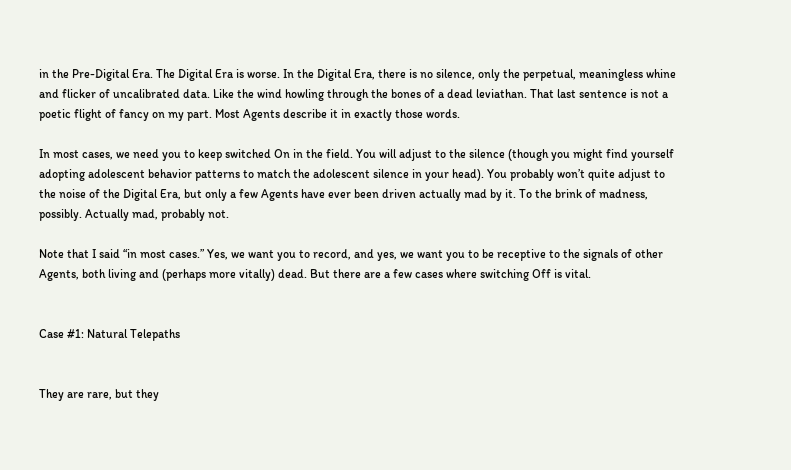in the Pre-Digital Era. The Digital Era is worse. In the Digital Era, there is no silence, only the perpetual, meaningless whine and flicker of uncalibrated data. Like the wind howling through the bones of a dead leviathan. That last sentence is not a poetic flight of fancy on my part. Most Agents describe it in exactly those words.

In most cases, we need you to keep switched On in the field. You will adjust to the silence (though you might find yourself adopting adolescent behavior patterns to match the adolescent silence in your head). You probably won’t quite adjust to the noise of the Digital Era, but only a few Agents have ever been driven actually mad by it. To the brink of madness, possibly. Actually mad, probably not.

Note that I said “in most cases.” Yes, we want you to record, and yes, we want you to be receptive to the signals of other Agents, both living and (perhaps more vitally) dead. But there are a few cases where switching Off is vital.


Case #1: Natural Telepaths


They are rare, but they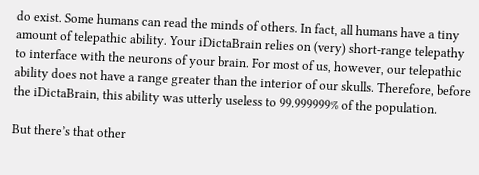do exist. Some humans can read the minds of others. In fact, all humans have a tiny amount of telepathic ability. Your iDictaBrain relies on (very) short-range telepathy to interface with the neurons of your brain. For most of us, however, our telepathic ability does not have a range greater than the interior of our skulls. Therefore, before the iDictaBrain, this ability was utterly useless to 99.999999% of the population.

But there’s that other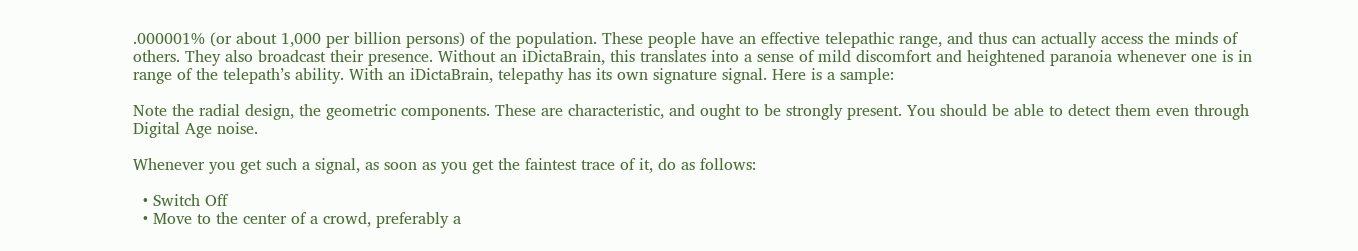.000001% (or about 1,000 per billion persons) of the population. These people have an effective telepathic range, and thus can actually access the minds of others. They also broadcast their presence. Without an iDictaBrain, this translates into a sense of mild discomfort and heightened paranoia whenever one is in range of the telepath’s ability. With an iDictaBrain, telepathy has its own signature signal. Here is a sample:

Note the radial design, the geometric components. These are characteristic, and ought to be strongly present. You should be able to detect them even through Digital Age noise.

Whenever you get such a signal, as soon as you get the faintest trace of it, do as follows:

  • Switch Off
  • Move to the center of a crowd, preferably a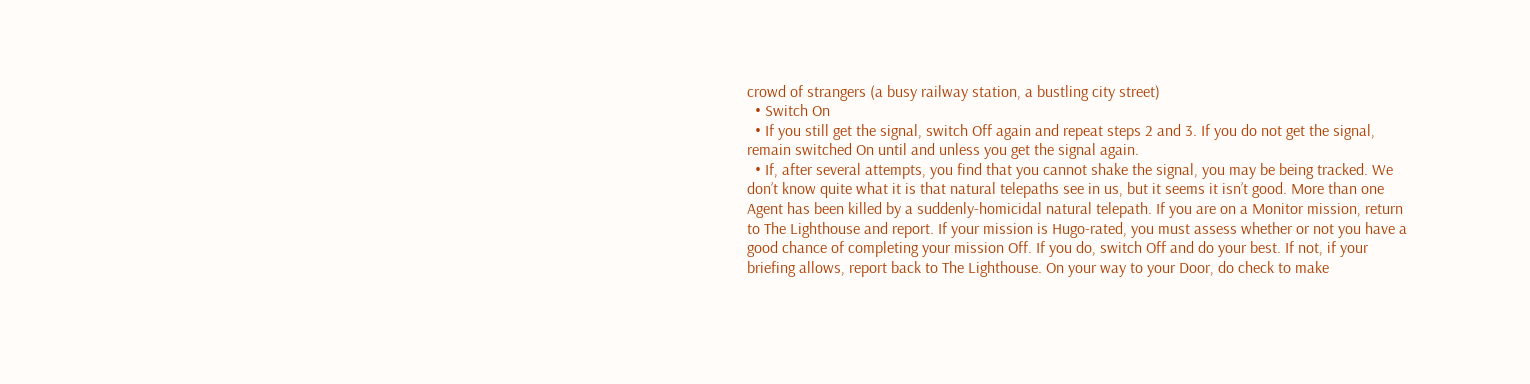crowd of strangers (a busy railway station, a bustling city street)
  • Switch On
  • If you still get the signal, switch Off again and repeat steps 2 and 3. If you do not get the signal, remain switched On until and unless you get the signal again.
  • If, after several attempts, you find that you cannot shake the signal, you may be being tracked. We don’t know quite what it is that natural telepaths see in us, but it seems it isn’t good. More than one Agent has been killed by a suddenly-homicidal natural telepath. If you are on a Monitor mission, return to The Lighthouse and report. If your mission is Hugo-rated, you must assess whether or not you have a good chance of completing your mission Off. If you do, switch Off and do your best. If not, if your briefing allows, report back to The Lighthouse. On your way to your Door, do check to make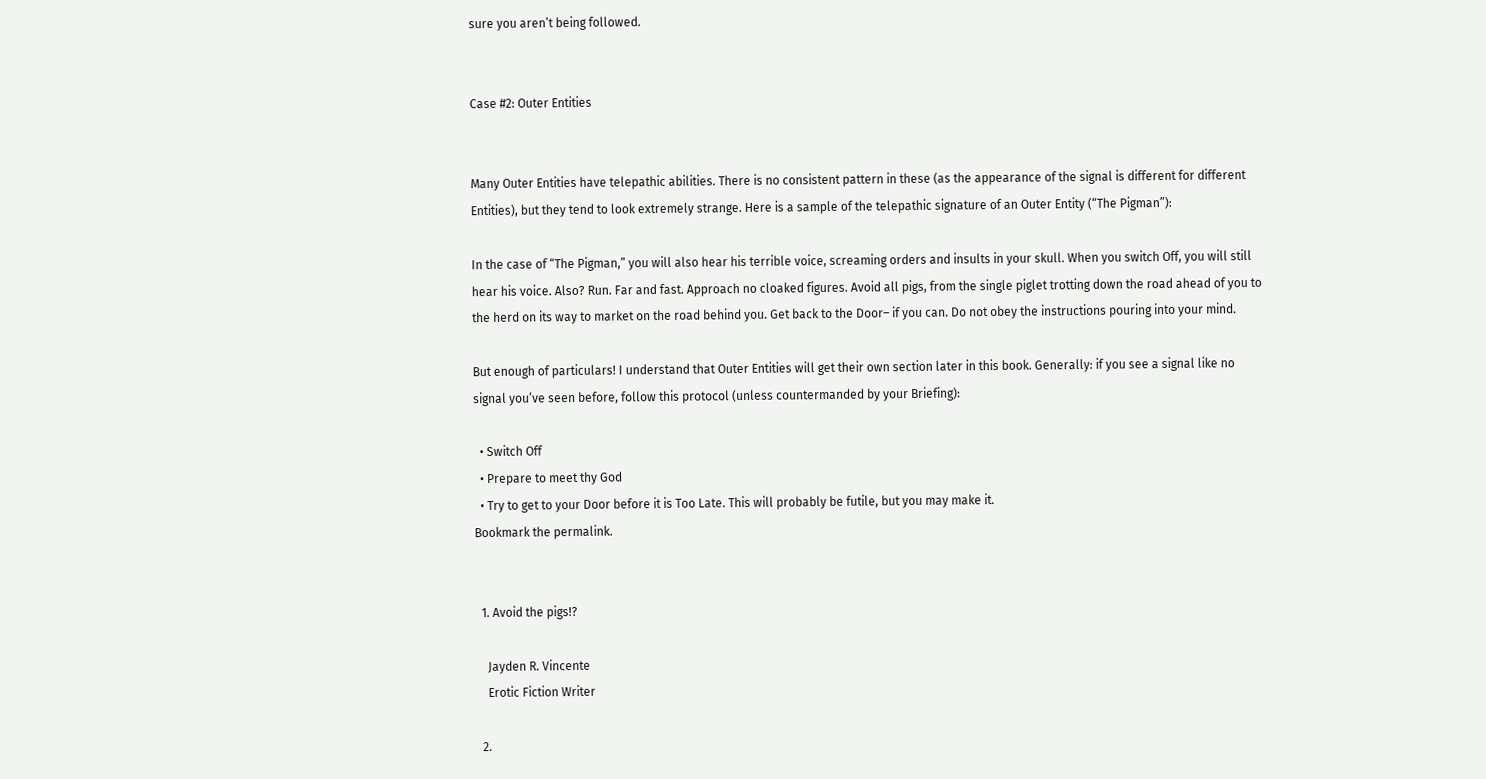sure you aren’t being followed.


Case #2: Outer Entities


Many Outer Entities have telepathic abilities. There is no consistent pattern in these (as the appearance of the signal is different for different Entities), but they tend to look extremely strange. Here is a sample of the telepathic signature of an Outer Entity (“The Pigman”):

In the case of “The Pigman,” you will also hear his terrible voice, screaming orders and insults in your skull. When you switch Off, you will still hear his voice. Also? Run. Far and fast. Approach no cloaked figures. Avoid all pigs, from the single piglet trotting down the road ahead of you to the herd on its way to market on the road behind you. Get back to the Door– if you can. Do not obey the instructions pouring into your mind.

But enough of particulars! I understand that Outer Entities will get their own section later in this book. Generally: if you see a signal like no signal you’ve seen before, follow this protocol (unless countermanded by your Briefing):

  • Switch Off
  • Prepare to meet thy God
  • Try to get to your Door before it is Too Late. This will probably be futile, but you may make it.
Bookmark the permalink.


  1. Avoid the pigs!?

    Jayden R. Vincente
    Erotic Fiction Writer

  2.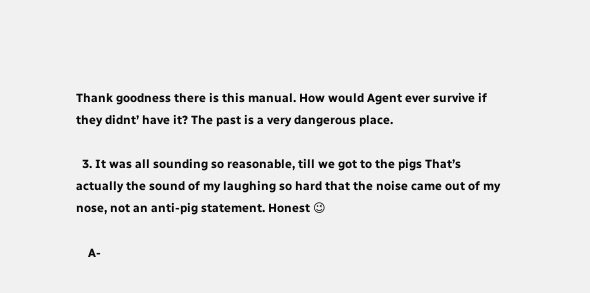Thank goodness there is this manual. How would Agent ever survive if they didnt’ have it? The past is a very dangerous place.

  3. It was all sounding so reasonable, till we got to the pigs That’s actually the sound of my laughing so hard that the noise came out of my nose, not an anti-pig statement. Honest 😉

    A-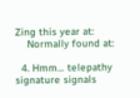Zing this year at:
    Normally found at:

  4. Hmm… telepathy signature signals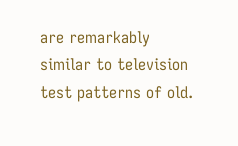are remarkably similar to television test patterns of old.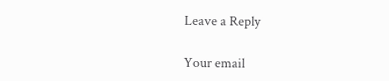Leave a Reply

Your email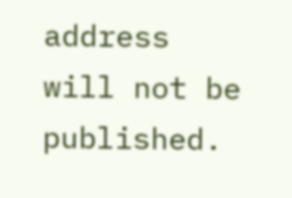address will not be published.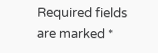Required fields are marked *